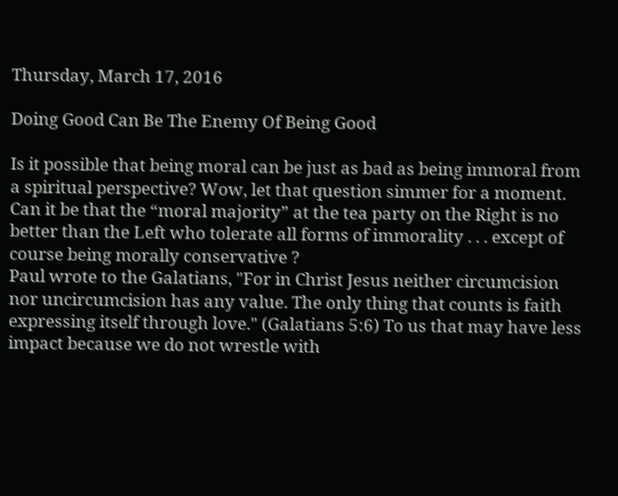Thursday, March 17, 2016

Doing Good Can Be The Enemy Of Being Good

Is it possible that being moral can be just as bad as being immoral from a spiritual perspective? Wow, let that question simmer for a moment. Can it be that the “moral majority” at the tea party on the Right is no better than the Left who tolerate all forms of immorality . . . except of course being morally conservative ?
Paul wrote to the Galatians, "For in Christ Jesus neither circumcision nor uncircumcision has any value. The only thing that counts is faith expressing itself through love." (Galatians 5:6) To us that may have less impact because we do not wrestle with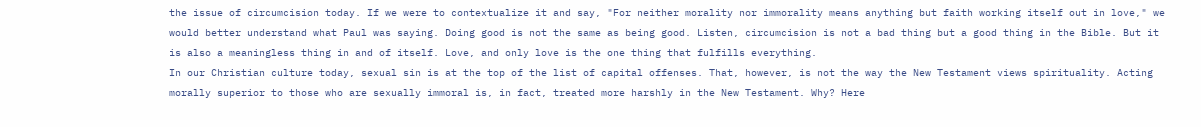the issue of circumcision today. If we were to contextualize it and say, "For neither morality nor immorality means anything but faith working itself out in love," we would better understand what Paul was saying. Doing good is not the same as being good. Listen, circumcision is not a bad thing but a good thing in the Bible. But it is also a meaningless thing in and of itself. Love, and only love is the one thing that fulfills everything.
In our Christian culture today, sexual sin is at the top of the list of capital offenses. That, however, is not the way the New Testament views spirituality. Acting morally superior to those who are sexually immoral is, in fact, treated more harshly in the New Testament. Why? Here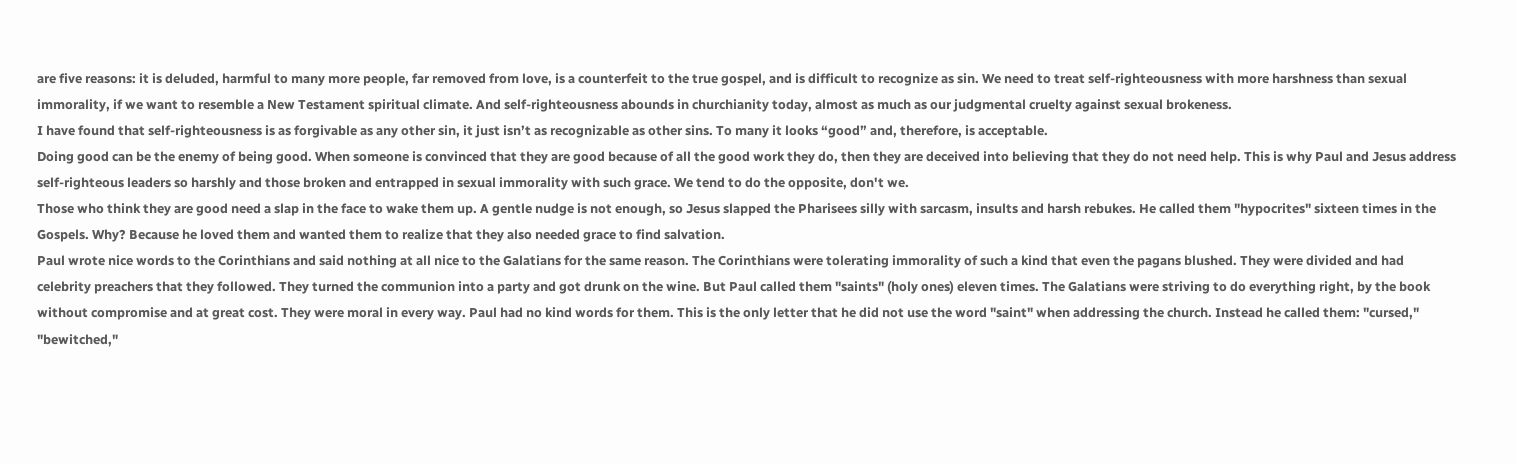are five reasons: it is deluded, harmful to many more people, far removed from love, is a counterfeit to the true gospel, and is difficult to recognize as sin. We need to treat self-righteousness with more harshness than sexual immorality, if we want to resemble a New Testament spiritual climate. And self-righteousness abounds in churchianity today, almost as much as our judgmental cruelty against sexual brokeness.
I have found that self-righteousness is as forgivable as any other sin, it just isn’t as recognizable as other sins. To many it looks “good” and, therefore, is acceptable.
Doing good can be the enemy of being good. When someone is convinced that they are good because of all the good work they do, then they are deceived into believing that they do not need help. This is why Paul and Jesus address self-righteous leaders so harshly and those broken and entrapped in sexual immorality with such grace. We tend to do the opposite, don't we.
Those who think they are good need a slap in the face to wake them up. A gentle nudge is not enough, so Jesus slapped the Pharisees silly with sarcasm, insults and harsh rebukes. He called them "hypocrites" sixteen times in the Gospels. Why? Because he loved them and wanted them to realize that they also needed grace to find salvation.
Paul wrote nice words to the Corinthians and said nothing at all nice to the Galatians for the same reason. The Corinthians were tolerating immorality of such a kind that even the pagans blushed. They were divided and had celebrity preachers that they followed. They turned the communion into a party and got drunk on the wine. But Paul called them "saints" (holy ones) eleven times. The Galatians were striving to do everything right, by the book without compromise and at great cost. They were moral in every way. Paul had no kind words for them. This is the only letter that he did not use the word "saint" when addressing the church. Instead he called them: "cursed," "bewitched,"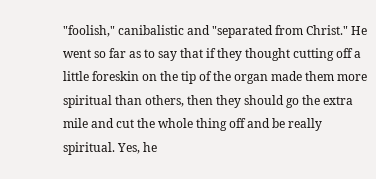"foolish," canibalistic and "separated from Christ." He went so far as to say that if they thought cutting off a little foreskin on the tip of the organ made them more spiritual than others, then they should go the extra mile and cut the whole thing off and be really spiritual. Yes, he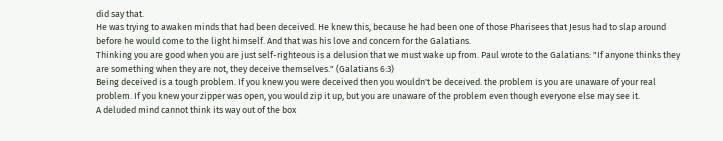did say that.
He was trying to awaken minds that had been deceived. He knew this, because he had been one of those Pharisees that Jesus had to slap around before he would come to the light himself. And that was his love and concern for the Galatians.
Thinking you are good when you are just self-righteous is a delusion that we must wake up from. Paul wrote to the Galatians: "If anyone thinks they are something when they are not, they deceive themselves." (Galatians 6:3)
Being deceived is a tough problem. If you knew you were deceived then you wouldn't be deceived. the problem is you are unaware of your real problem. If you knew your zipper was open, you would zip it up, but you are unaware of the problem even though everyone else may see it.
A deluded mind cannot think its way out of the box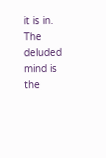it is in. The deluded mind is the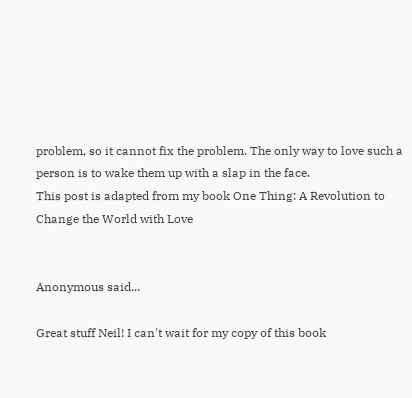problem, so it cannot fix the problem. The only way to love such a person is to wake them up with a slap in the face.
This post is adapted from my book One Thing: A Revolution to Change the World with Love


Anonymous said...

Great stuff Neil! I can't wait for my copy of this book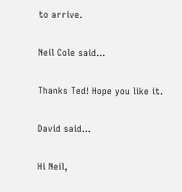to arrive.

Neil Cole said...

Thanks Ted! Hope you like it.

David said...

Hi Neil,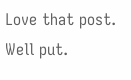Love that post. Well put.